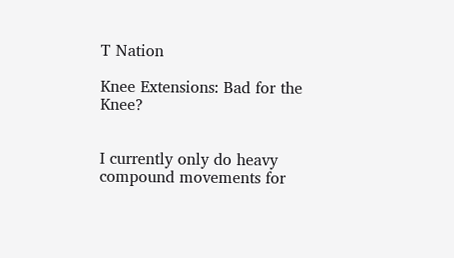T Nation

Knee Extensions: Bad for the Knee?


I currently only do heavy compound movements for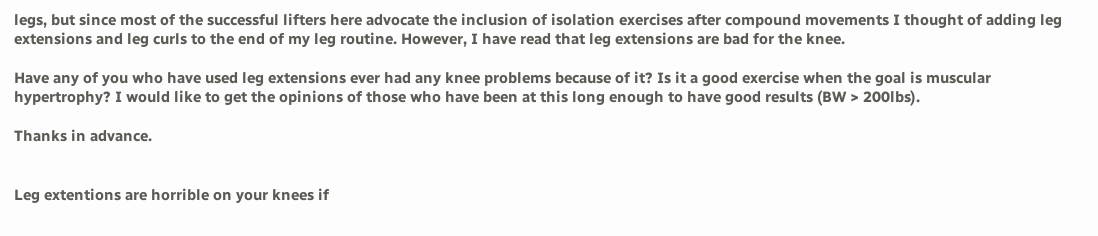legs, but since most of the successful lifters here advocate the inclusion of isolation exercises after compound movements I thought of adding leg extensions and leg curls to the end of my leg routine. However, I have read that leg extensions are bad for the knee.

Have any of you who have used leg extensions ever had any knee problems because of it? Is it a good exercise when the goal is muscular hypertrophy? I would like to get the opinions of those who have been at this long enough to have good results (BW > 200lbs).

Thanks in advance.


Leg extentions are horrible on your knees if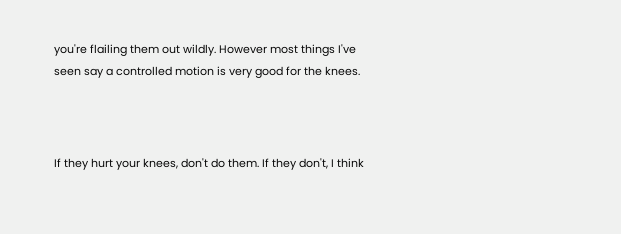you're flailing them out wildly. However most things I've seen say a controlled motion is very good for the knees.



If they hurt your knees, don't do them. If they don't, I think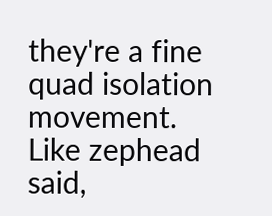they're a fine quad isolation movement. Like zephead said,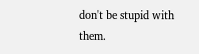don't be stupid with them.